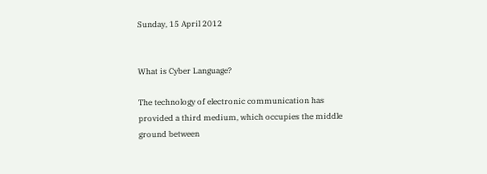Sunday, 15 April 2012


What is Cyber Language?

The technology of electronic communication has provided a third medium, which occupies the middle ground between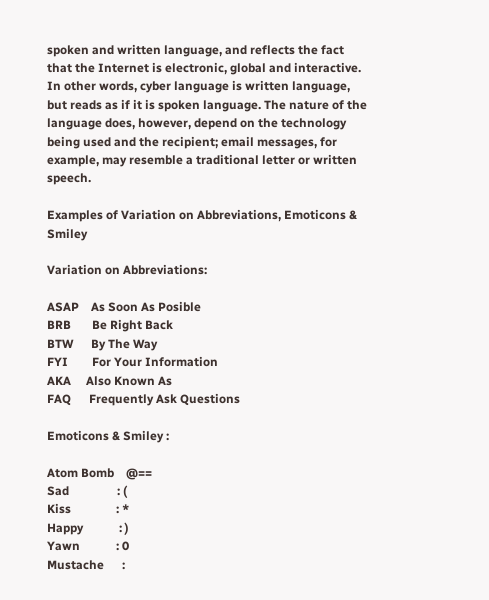spoken and written language, and reflects the fact that the Internet is electronic, global and interactive. In other words, cyber language is written language, but reads as if it is spoken language. The nature of the language does, however, depend on the technology being used and the recipient; email messages, for example, may resemble a traditional letter or written speech.

Examples of Variation on Abbreviations, Emoticons & Smiley

Variation on Abbreviations:

ASAP    As Soon As Posible
BRB       Be Right Back
BTW      By The Way
FYI        For Your Information
AKA     Also Known As
FAQ      Frequently Ask Questions

Emoticons & Smiley :

Atom Bomb    @==
Sad                : (
Kiss               : *
Happy            : )
Yawn            : 0
Mustache      :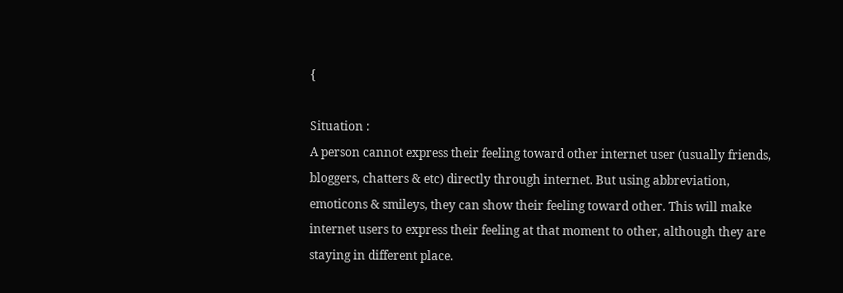{

Situation :
A person cannot express their feeling toward other internet user (usually friends, bloggers, chatters & etc) directly through internet. But using abbreviation, emoticons & smileys, they can show their feeling toward other. This will make internet users to express their feeling at that moment to other, although they are staying in different place.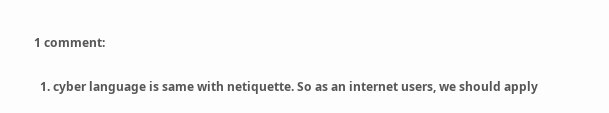1 comment:

  1. cyber language is same with netiquette. So as an internet users, we should apply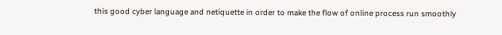this good cyber language and netiquette in order to make the flow of online process run smoothly